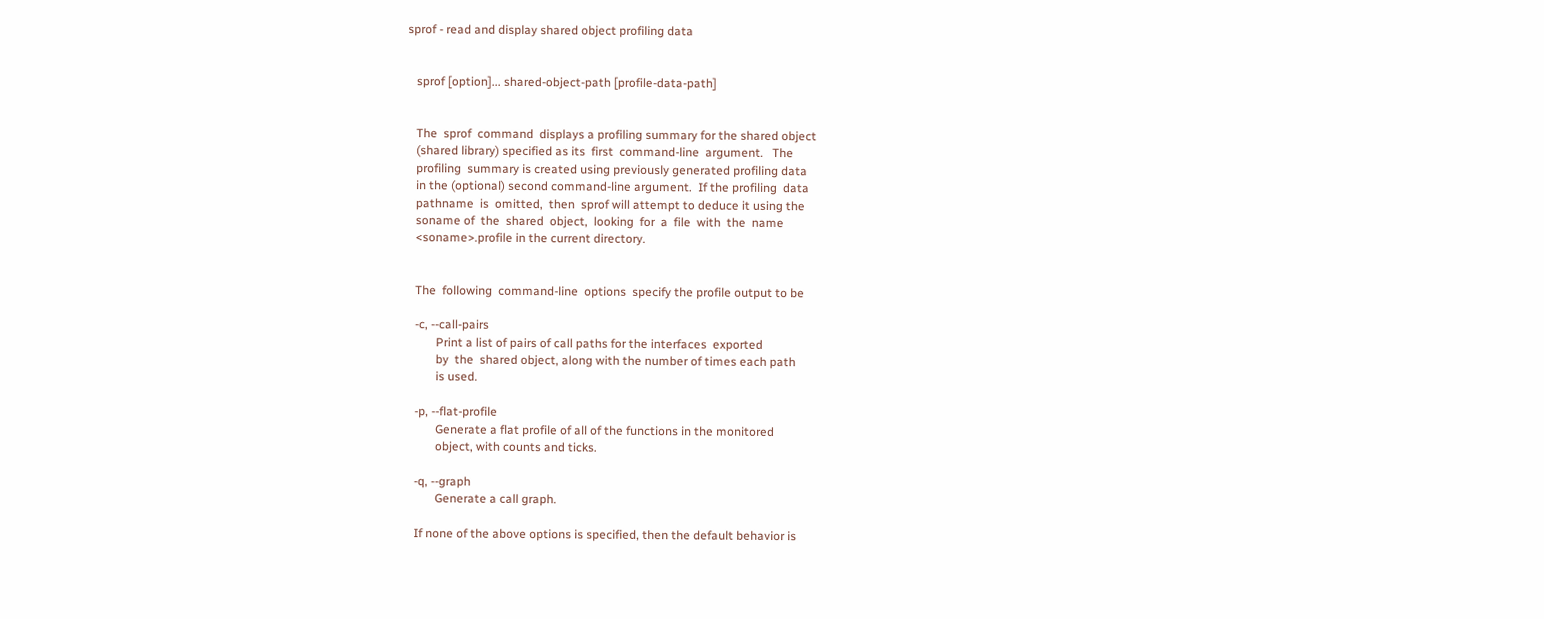sprof - read and display shared object profiling data


   sprof [option]... shared-object-path [profile-data-path]


   The  sprof  command  displays a profiling summary for the shared object
   (shared library) specified as its  first  command-line  argument.   The
   profiling  summary is created using previously generated profiling data
   in the (optional) second command-line argument.  If the profiling  data
   pathname  is  omitted,  then  sprof will attempt to deduce it using the
   soname of  the  shared  object,  looking  for  a  file  with  the  name
   <soname>.profile in the current directory.


   The  following  command-line  options  specify the profile output to be

   -c, --call-pairs
          Print a list of pairs of call paths for the interfaces  exported
          by  the  shared object, along with the number of times each path
          is used.

   -p, --flat-profile
          Generate a flat profile of all of the functions in the monitored
          object, with counts and ticks.

   -q, --graph
          Generate a call graph.

   If none of the above options is specified, then the default behavior is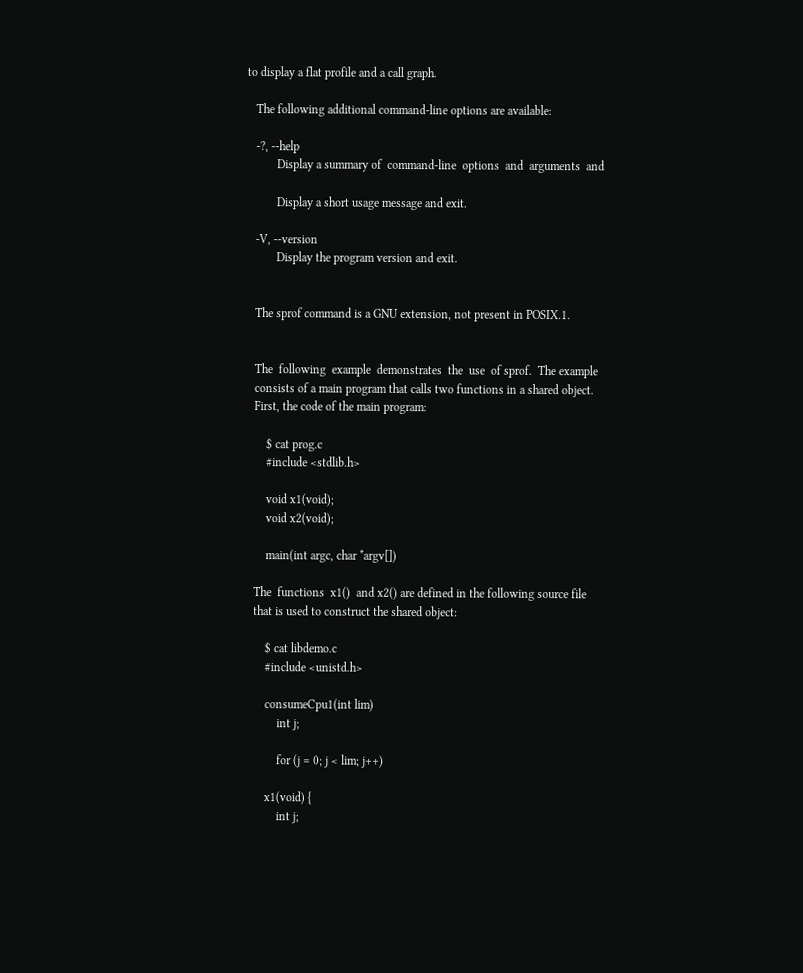to display a flat profile and a call graph.

   The following additional command-line options are available:

   -?, --help
          Display a summary of  command-line  options  and  arguments  and

          Display a short usage message and exit.

   -V, --version
          Display the program version and exit.


   The sprof command is a GNU extension, not present in POSIX.1.


   The  following  example  demonstrates  the  use  of sprof.  The example
   consists of a main program that calls two functions in a shared object.
   First, the code of the main program:

       $ cat prog.c
       #include <stdlib.h>

       void x1(void);
       void x2(void);

       main(int argc, char *argv[])

   The  functions  x1()  and x2() are defined in the following source file
   that is used to construct the shared object:

       $ cat libdemo.c
       #include <unistd.h>

       consumeCpu1(int lim)
           int j;

           for (j = 0; j < lim; j++)

       x1(void) {
           int j;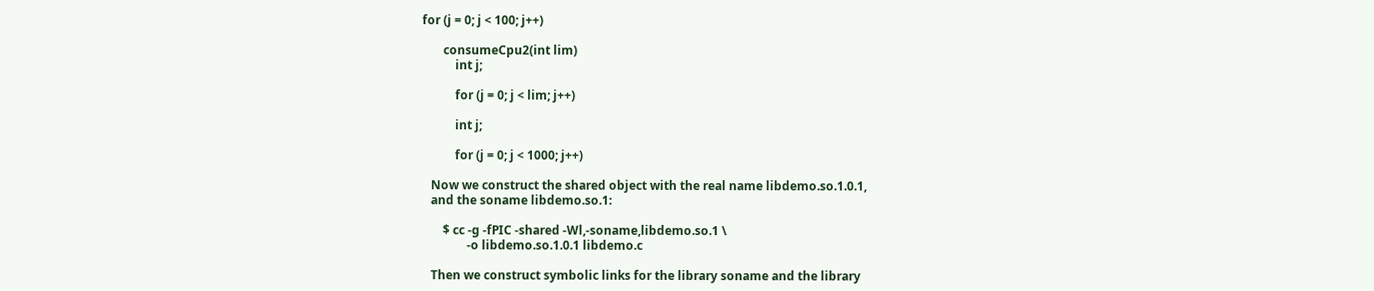for (j = 0; j < 100; j++)

       consumeCpu2(int lim)
           int j;

           for (j = 0; j < lim; j++)

           int j;

           for (j = 0; j < 1000; j++)

   Now we construct the shared object with the real name libdemo.so.1.0.1,
   and the soname libdemo.so.1:

       $ cc -g -fPIC -shared -Wl,-soname,libdemo.so.1 \
               -o libdemo.so.1.0.1 libdemo.c

   Then we construct symbolic links for the library soname and the library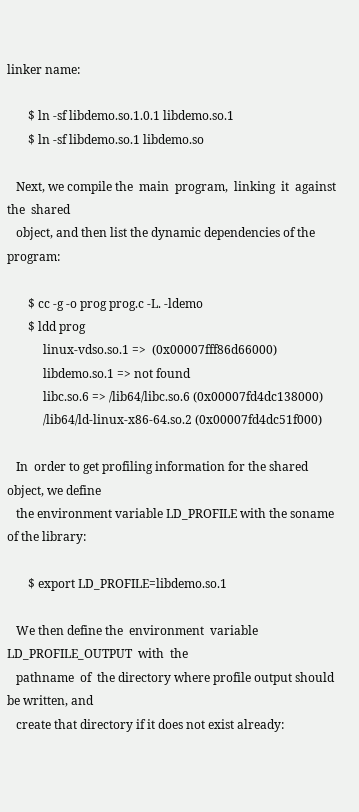linker name:

       $ ln -sf libdemo.so.1.0.1 libdemo.so.1
       $ ln -sf libdemo.so.1 libdemo.so

   Next, we compile the  main  program,  linking  it  against  the  shared
   object, and then list the dynamic dependencies of the program:

       $ cc -g -o prog prog.c -L. -ldemo
       $ ldd prog
            linux-vdso.so.1 =>  (0x00007fff86d66000)
            libdemo.so.1 => not found
            libc.so.6 => /lib64/libc.so.6 (0x00007fd4dc138000)
            /lib64/ld-linux-x86-64.so.2 (0x00007fd4dc51f000)

   In  order to get profiling information for the shared object, we define
   the environment variable LD_PROFILE with the soname of the library:

       $ export LD_PROFILE=libdemo.so.1

   We then define the  environment  variable  LD_PROFILE_OUTPUT  with  the
   pathname  of  the directory where profile output should be written, and
   create that directory if it does not exist already: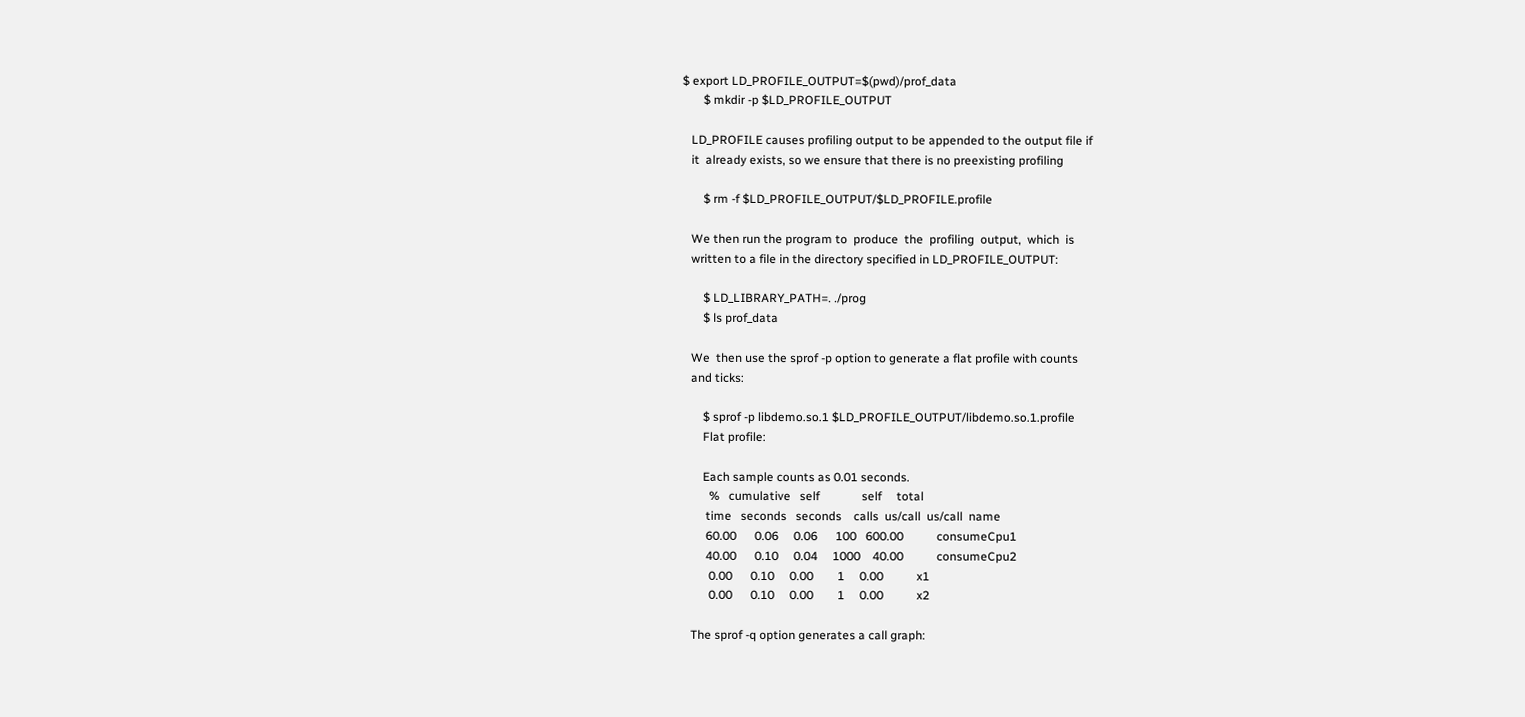$ export LD_PROFILE_OUTPUT=$(pwd)/prof_data
       $ mkdir -p $LD_PROFILE_OUTPUT

   LD_PROFILE causes profiling output to be appended to the output file if
   it  already exists, so we ensure that there is no preexisting profiling

       $ rm -f $LD_PROFILE_OUTPUT/$LD_PROFILE.profile

   We then run the program to  produce  the  profiling  output,  which  is
   written to a file in the directory specified in LD_PROFILE_OUTPUT:

       $ LD_LIBRARY_PATH=. ./prog
       $ ls prof_data

   We  then use the sprof -p option to generate a flat profile with counts
   and ticks:

       $ sprof -p libdemo.so.1 $LD_PROFILE_OUTPUT/libdemo.so.1.profile
       Flat profile:

       Each sample counts as 0.01 seconds.
         %   cumulative   self              self     total
        time   seconds   seconds    calls  us/call  us/call  name
        60.00      0.06     0.06      100   600.00           consumeCpu1
        40.00      0.10     0.04     1000    40.00           consumeCpu2
         0.00      0.10     0.00        1     0.00           x1
         0.00      0.10     0.00        1     0.00           x2

   The sprof -q option generates a call graph: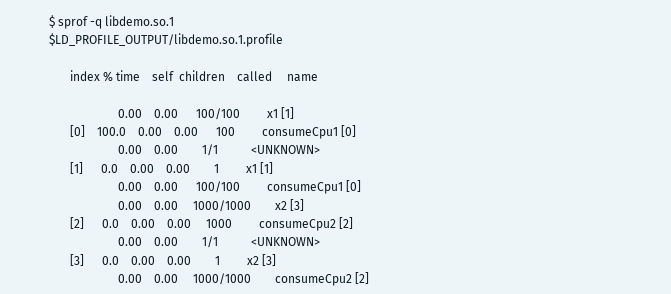$ sprof -q libdemo.so.1 $LD_PROFILE_OUTPUT/libdemo.so.1.profile

       index % time    self  children    called     name

                       0.00    0.00      100/100         x1 [1]
       [0]    100.0    0.00    0.00      100         consumeCpu1 [0]
                       0.00    0.00        1/1           <UNKNOWN>
       [1]      0.0    0.00    0.00        1         x1 [1]
                       0.00    0.00      100/100         consumeCpu1 [0]
                       0.00    0.00     1000/1000        x2 [3]
       [2]      0.0    0.00    0.00     1000         consumeCpu2 [2]
                       0.00    0.00        1/1           <UNKNOWN>
       [3]      0.0    0.00    0.00        1         x2 [3]
                       0.00    0.00     1000/1000        consumeCpu2 [2]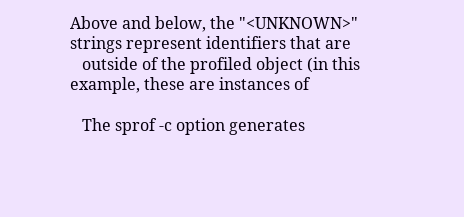Above and below, the "<UNKNOWN>" strings represent identifiers that are
   outside of the profiled object (in this example, these are instances of

   The sprof -c option generates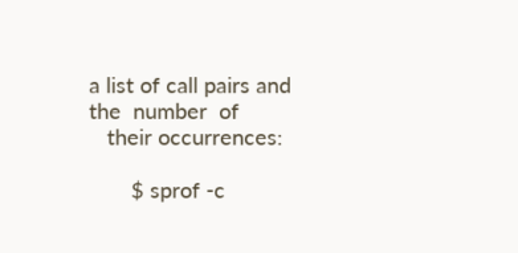a list of call pairs and  the  number  of
   their occurrences:

       $ sprof -c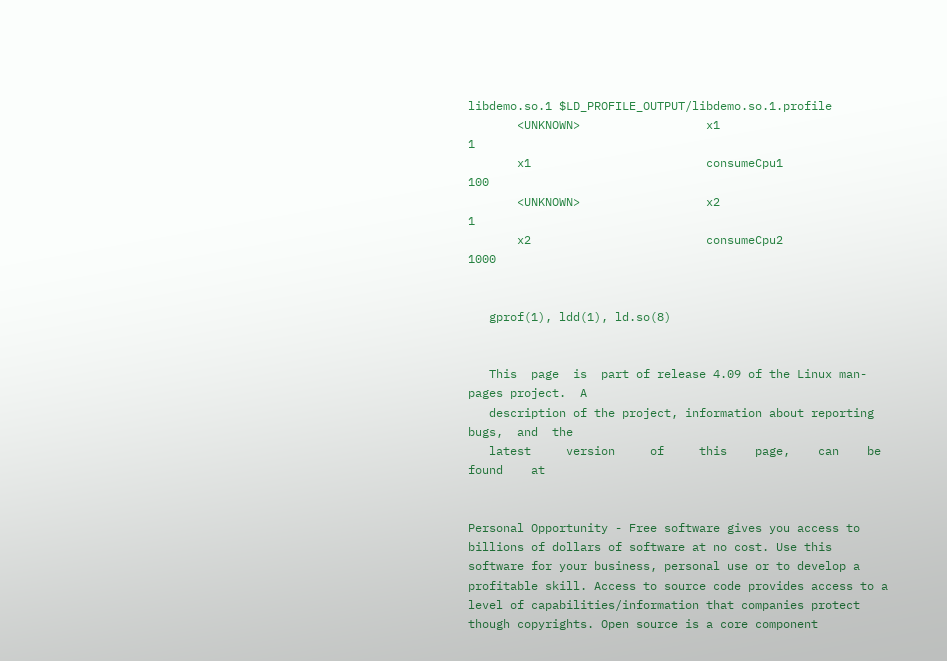libdemo.so.1 $LD_PROFILE_OUTPUT/libdemo.so.1.profile
       <UNKNOWN>                  x1                                 1
       x1                         consumeCpu1                      100
       <UNKNOWN>                  x2                                 1
       x2                         consumeCpu2                     1000


   gprof(1), ldd(1), ld.so(8)


   This  page  is  part of release 4.09 of the Linux man-pages project.  A
   description of the project, information about reporting bugs,  and  the
   latest     version     of     this    page,    can    be    found    at


Personal Opportunity - Free software gives you access to billions of dollars of software at no cost. Use this software for your business, personal use or to develop a profitable skill. Access to source code provides access to a level of capabilities/information that companies protect though copyrights. Open source is a core component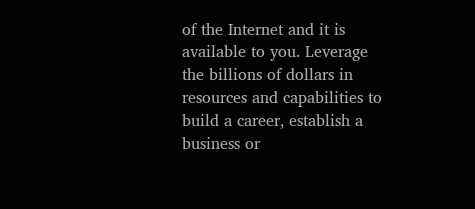of the Internet and it is available to you. Leverage the billions of dollars in resources and capabilities to build a career, establish a business or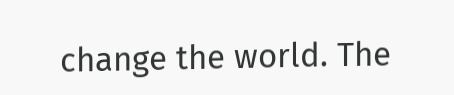change the world. The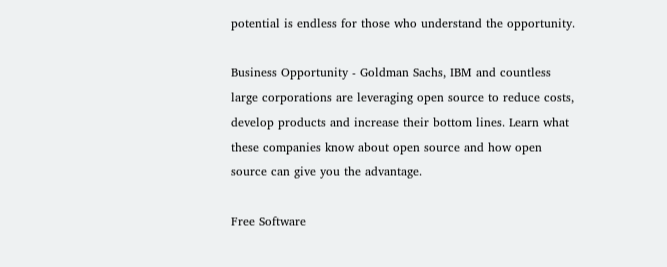potential is endless for those who understand the opportunity.

Business Opportunity - Goldman Sachs, IBM and countless large corporations are leveraging open source to reduce costs, develop products and increase their bottom lines. Learn what these companies know about open source and how open source can give you the advantage.

Free Software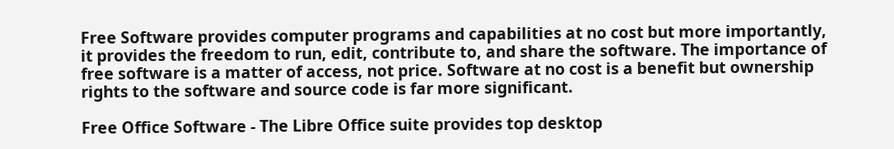Free Software provides computer programs and capabilities at no cost but more importantly, it provides the freedom to run, edit, contribute to, and share the software. The importance of free software is a matter of access, not price. Software at no cost is a benefit but ownership rights to the software and source code is far more significant.

Free Office Software - The Libre Office suite provides top desktop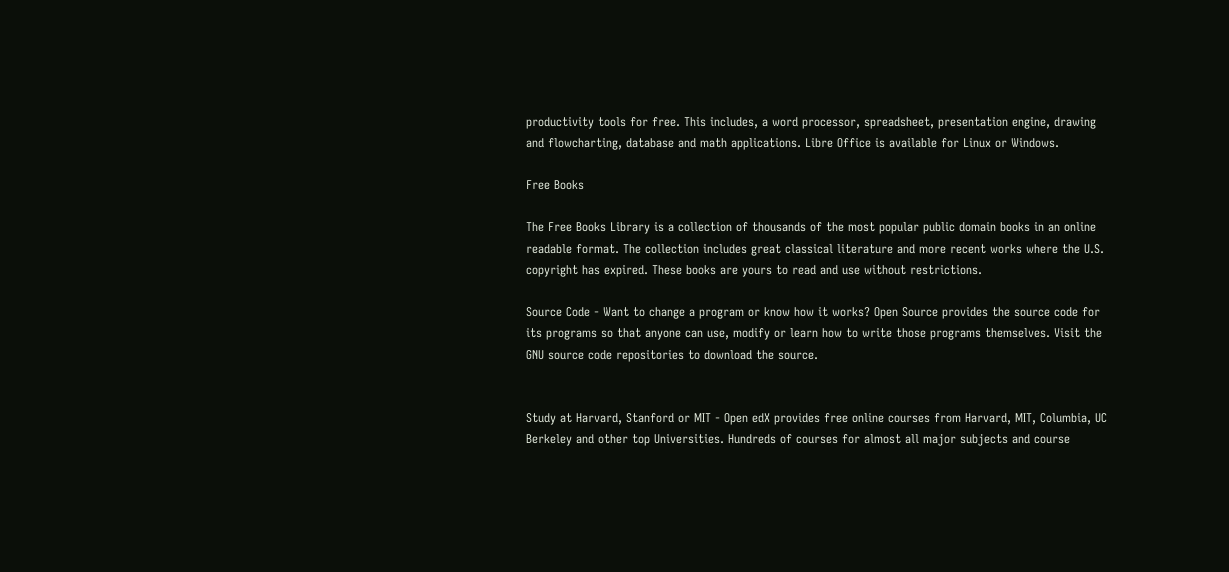productivity tools for free. This includes, a word processor, spreadsheet, presentation engine, drawing and flowcharting, database and math applications. Libre Office is available for Linux or Windows.

Free Books

The Free Books Library is a collection of thousands of the most popular public domain books in an online readable format. The collection includes great classical literature and more recent works where the U.S. copyright has expired. These books are yours to read and use without restrictions.

Source Code - Want to change a program or know how it works? Open Source provides the source code for its programs so that anyone can use, modify or learn how to write those programs themselves. Visit the GNU source code repositories to download the source.


Study at Harvard, Stanford or MIT - Open edX provides free online courses from Harvard, MIT, Columbia, UC Berkeley and other top Universities. Hundreds of courses for almost all major subjects and course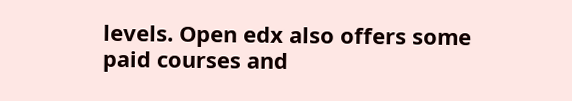levels. Open edx also offers some paid courses and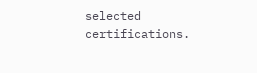selected certifications.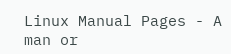Linux Manual Pages - A man or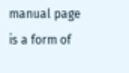manual page is a form of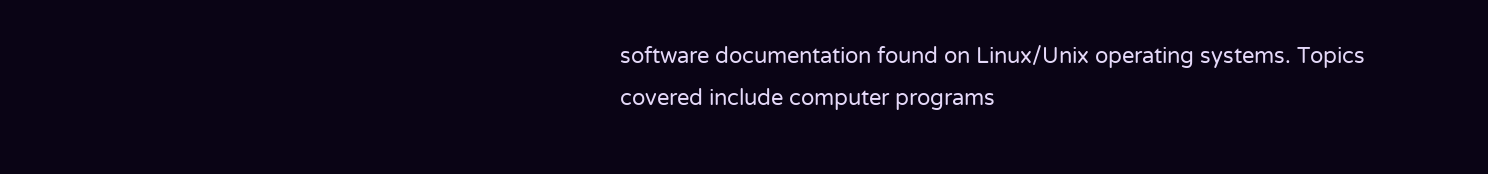software documentation found on Linux/Unix operating systems. Topics covered include computer programs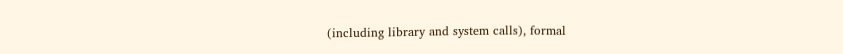(including library and system calls), formal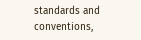standards and conventions,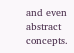and even abstract concepts.